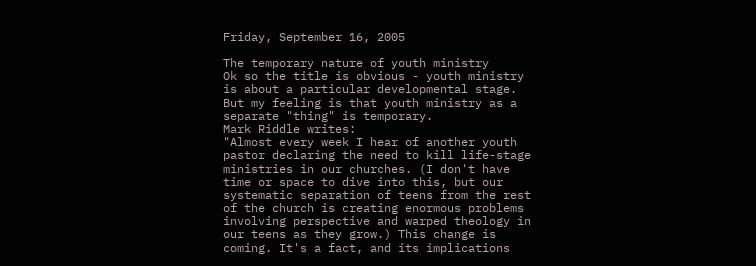Friday, September 16, 2005

The temporary nature of youth ministry
Ok so the title is obvious - youth ministry is about a particular developmental stage.
But my feeling is that youth ministry as a separate "thing" is temporary.
Mark Riddle writes:
"Almost every week I hear of another youth pastor declaring the need to kill life-stage ministries in our churches. (I don't have time or space to dive into this, but our systematic separation of teens from the rest of the church is creating enormous problems involving perspective and warped theology in our teens as they grow.) This change is coming. It's a fact, and its implications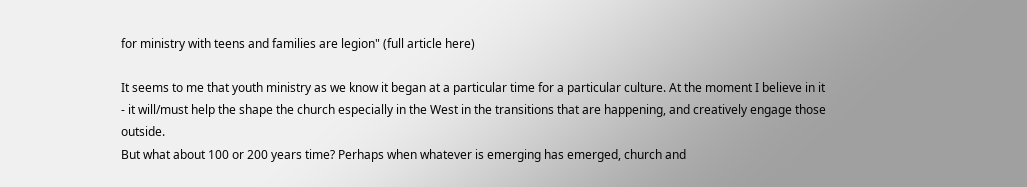for ministry with teens and families are legion" (full article here)

It seems to me that youth ministry as we know it began at a particular time for a particular culture. At the moment I believe in it - it will/must help the shape the church especially in the West in the transitions that are happening, and creatively engage those outside.
But what about 100 or 200 years time? Perhaps when whatever is emerging has emerged, church and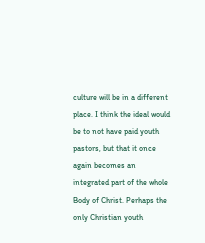culture will be in a different place. I think the ideal would be to not have paid youth pastors, but that it once again becomes an integrated part of the whole Body of Christ. Perhaps the only Christian youth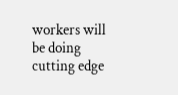workers will be doing cutting edge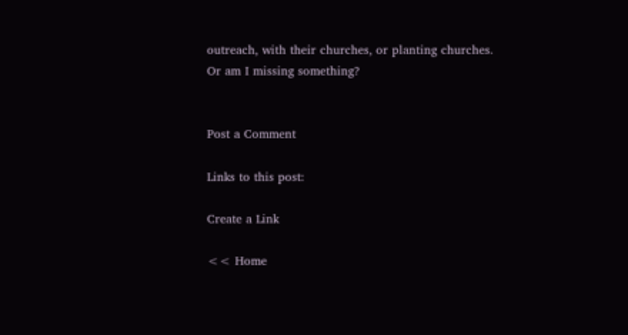outreach, with their churches, or planting churches.
Or am I missing something?


Post a Comment

Links to this post:

Create a Link

<< Home